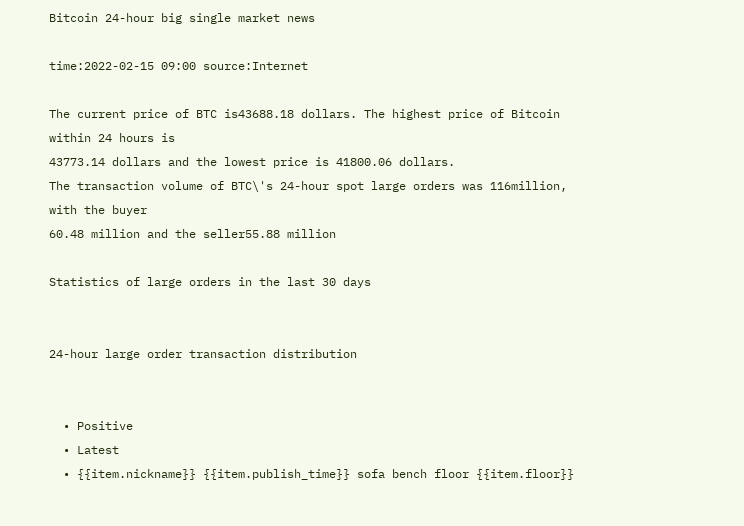Bitcoin 24-hour big single market news

time:2022-02-15 09:00 source:Internet

The current price of BTC is43688.18 dollars. The highest price of Bitcoin within 24 hours is
43773.14 dollars and the lowest price is 41800.06 dollars.
The transaction volume of BTC\'s 24-hour spot large orders was 116million, with the buyer
60.48 million and the seller55.88 million

Statistics of large orders in the last 30 days


24-hour large order transaction distribution


  • Positive
  • Latest
  • {{item.nickname}} {{item.publish_time}} sofa bench floor {{item.floor}}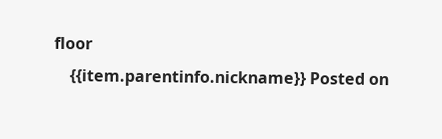floor
    {{item.parentinfo.nickname}} Posted on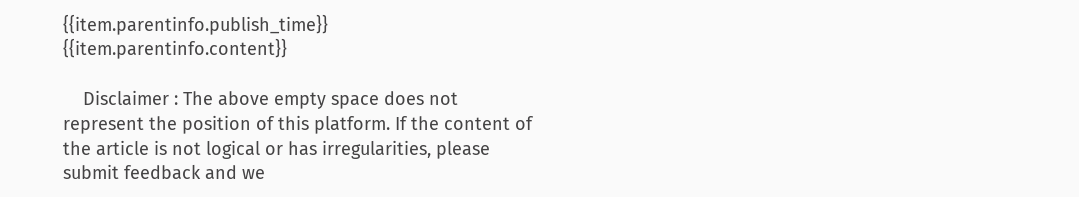{{item.parentinfo.publish_time}} {{item.parentinfo.content}}

    Disclaimer : The above empty space does not represent the position of this platform. If the content of the article is not logical or has irregularities, please submit feedback and we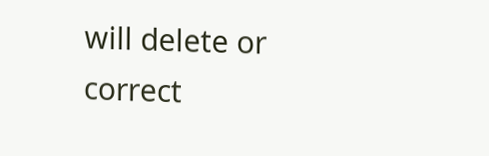will delete or correct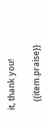it, thank you!

    {{item.praise}}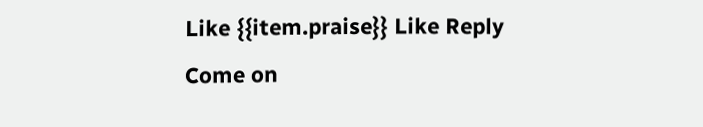Like {{item.praise}} Like Reply
Come on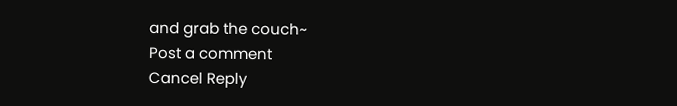and grab the couch~
Post a comment
Cancel Reply